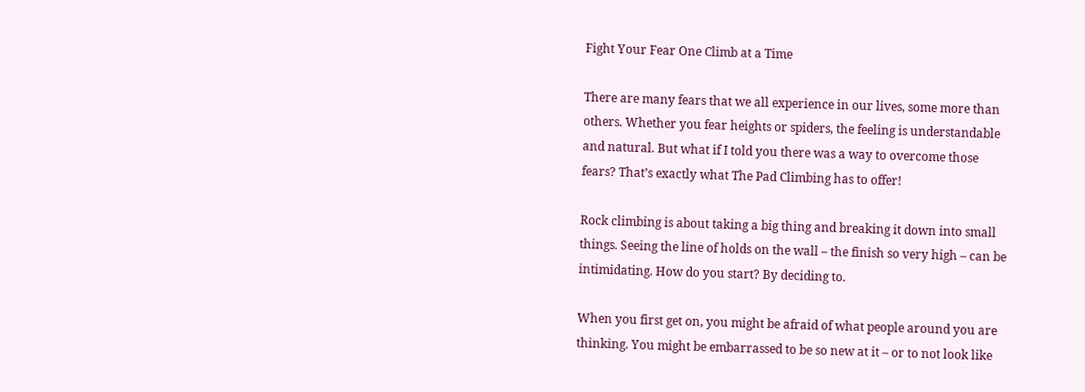Fight Your Fear One Climb at a Time

There are many fears that we all experience in our lives, some more than others. Whether you fear heights or spiders, the feeling is understandable and natural. But what if I told you there was a way to overcome those fears? That’s exactly what The Pad Climbing has to offer!

Rock climbing is about taking a big thing and breaking it down into small things. Seeing the line of holds on the wall – the finish so very high – can be intimidating. How do you start? By deciding to.

When you first get on, you might be afraid of what people around you are thinking. You might be embarrassed to be so new at it – or to not look like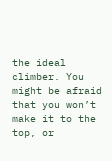the ideal climber. You might be afraid that you won’t make it to the top, or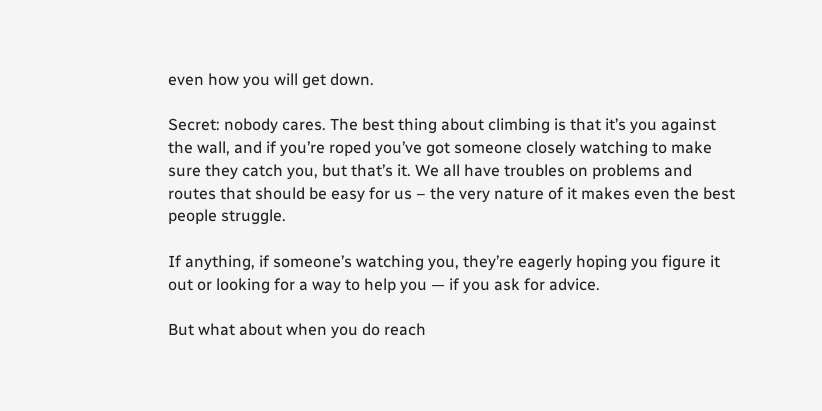even how you will get down.

Secret: nobody cares. The best thing about climbing is that it’s you against the wall, and if you’re roped you’ve got someone closely watching to make sure they catch you, but that’s it. We all have troubles on problems and routes that should be easy for us – the very nature of it makes even the best people struggle.

If anything, if someone’s watching you, they’re eagerly hoping you figure it out or looking for a way to help you — if you ask for advice.

But what about when you do reach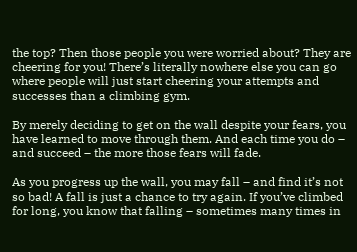the top? Then those people you were worried about? They are cheering for you! There’s literally nowhere else you can go where people will just start cheering your attempts and successes than a climbing gym.

By merely deciding to get on the wall despite your fears, you have learned to move through them. And each time you do – and succeed – the more those fears will fade.

As you progress up the wall, you may fall – and find it’s not so bad! A fall is just a chance to try again. If you’ve climbed for long, you know that falling – sometimes many times in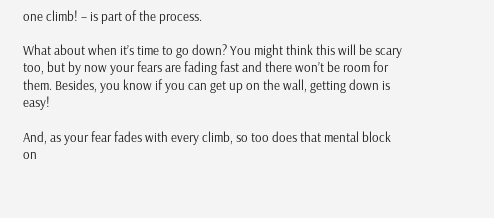one climb! – is part of the process.

What about when it’s time to go down? You might think this will be scary too, but by now your fears are fading fast and there won’t be room for them. Besides, you know if you can get up on the wall, getting down is easy!

And, as your fear fades with every climb, so too does that mental block on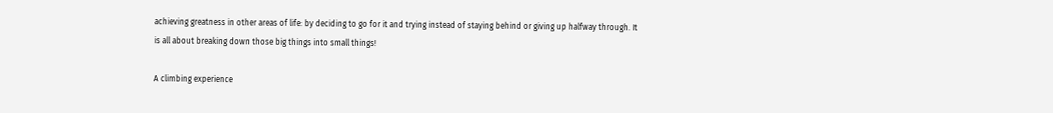achieving greatness in other areas of life: by deciding to go for it and trying instead of staying behind or giving up halfway through. It is all about breaking down those big things into small things!

A climbing experience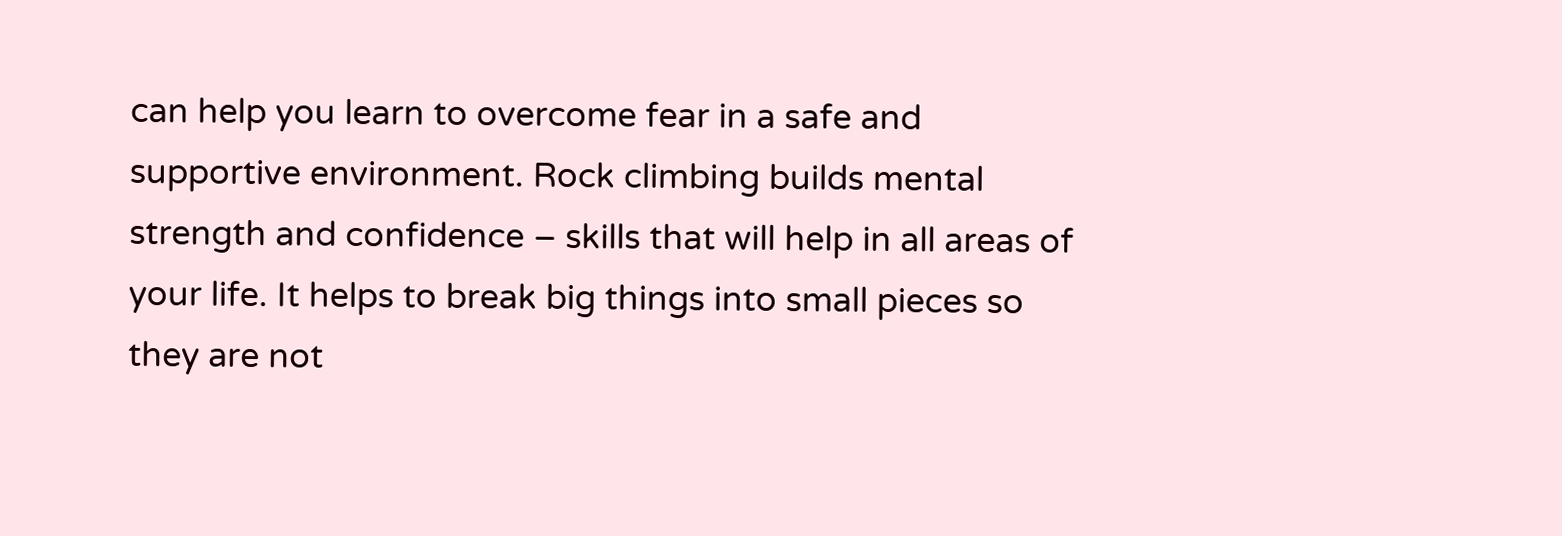can help you learn to overcome fear in a safe and supportive environment. Rock climbing builds mental strength and confidence – skills that will help in all areas of your life. It helps to break big things into small pieces so they are not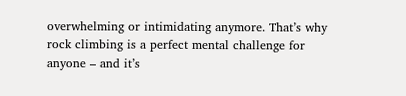overwhelming or intimidating anymore. That’s why rock climbing is a perfect mental challenge for anyone – and it’s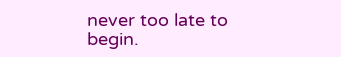never too late to begin.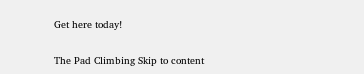Get here today!

The Pad Climbing Skip to content